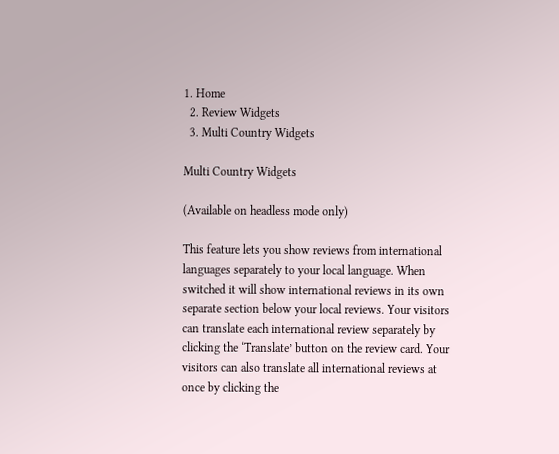1. Home
  2. Review Widgets
  3. Multi Country Widgets

Multi Country Widgets

(Available on headless mode only)

This feature lets you show reviews from international languages separately to your local language. When switched it will show international reviews in its own separate section below your local reviews. Your visitors can translate each international review separately by clicking the ‘Translate’ button on the review card. Your visitors can also translate all international reviews at once by clicking the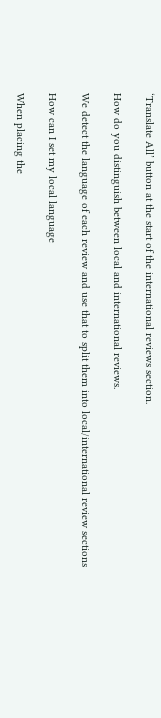‘Translate All’ button at the start of the international reviews section.

How do you distinguish between local and international reviews.

We detect the language of each review and use that to split them into local/international review sections

How can I set my local language

When placing the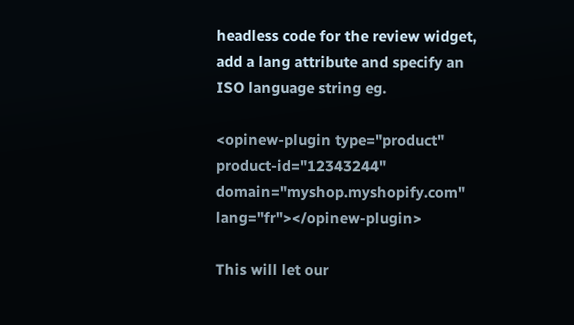headless code for the review widget, add a lang attribute and specify an ISO language string eg.

<opinew-plugin type="product" product-id="12343244" domain="myshop.myshopify.com" lang="fr"></opinew-plugin>

This will let our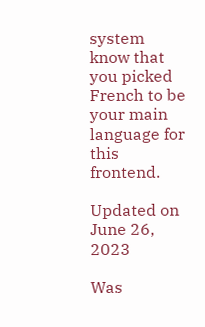system know that you picked French to be your main language for this frontend.

Updated on June 26, 2023

Was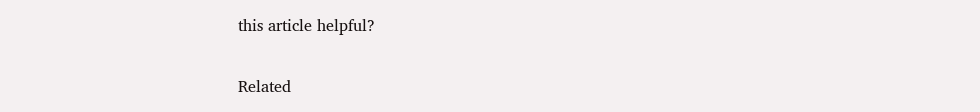this article helpful?

Related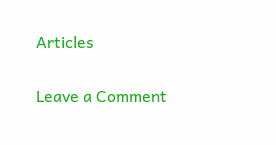Articles

Leave a Comment